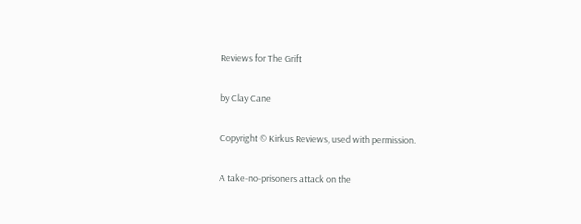Reviews for The Grift

by Clay Cane

Copyright © Kirkus Reviews, used with permission.

A take-no-prisoners attack on the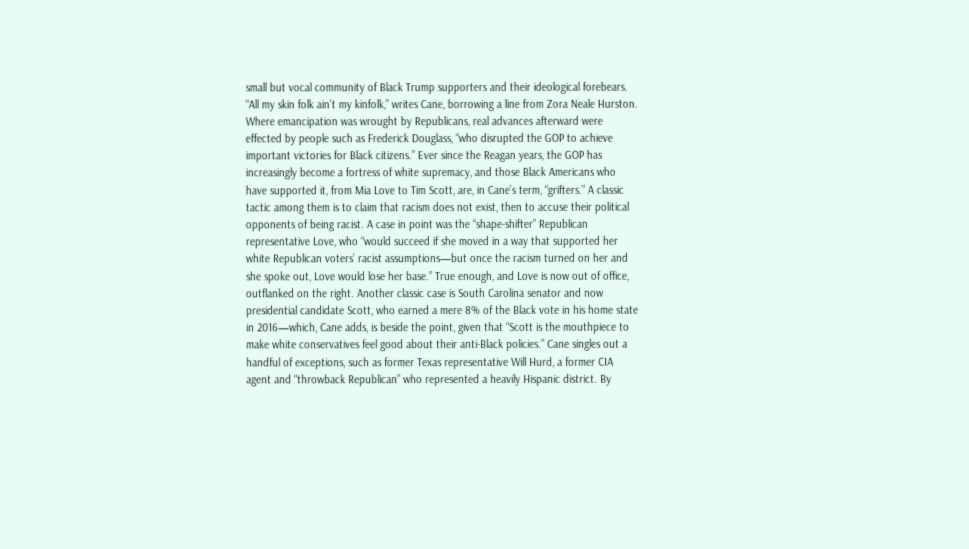small but vocal community of Black Trump supporters and their ideological forebears. “All my skin folk ain’t my kinfolk,” writes Cane, borrowing a line from Zora Neale Hurston. Where emancipation was wrought by Republicans, real advances afterward were effected by people such as Frederick Douglass, “who disrupted the GOP to achieve important victories for Black citizens.” Ever since the Reagan years, the GOP has increasingly become a fortress of white supremacy, and those Black Americans who have supported it, from Mia Love to Tim Scott, are, in Cane’s term, “grifters.” A classic tactic among them is to claim that racism does not exist, then to accuse their political opponents of being racist. A case in point was the “shape-shifter” Republican representative Love, who “would succeed if she moved in a way that supported her white Republican voters’ racist assumptions—but once the racism turned on her and she spoke out, Love would lose her base.” True enough, and Love is now out of office, outflanked on the right. Another classic case is South Carolina senator and now presidential candidate Scott, who earned a mere 8% of the Black vote in his home state in 2016—which, Cane adds, is beside the point, given that “Scott is the mouthpiece to make white conservatives feel good about their anti-Black policies.” Cane singles out a handful of exceptions, such as former Texas representative Will Hurd, a former CIA agent and “throwback Republican” who represented a heavily Hispanic district. By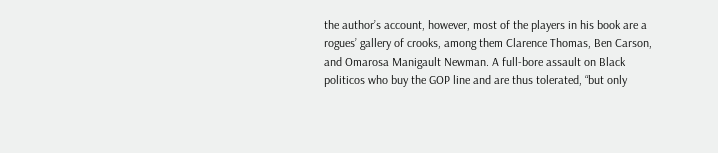the author’s account, however, most of the players in his book are a rogues’ gallery of crooks, among them Clarence Thomas, Ben Carson, and Omarosa Manigault Newman. A full-bore assault on Black politicos who buy the GOP line and are thus tolerated, “but only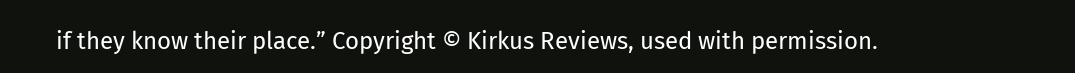if they know their place.” Copyright © Kirkus Reviews, used with permission.